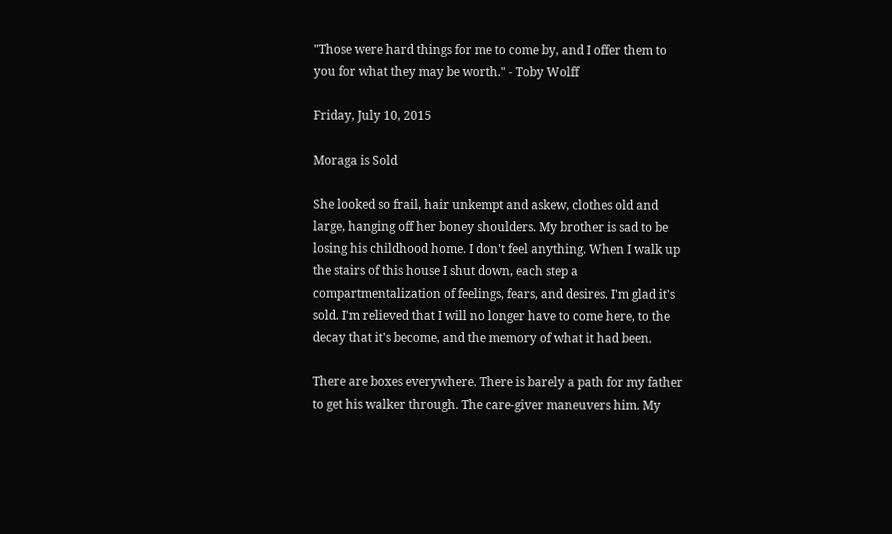"Those were hard things for me to come by, and I offer them to you for what they may be worth." - Toby Wolff

Friday, July 10, 2015

Moraga is Sold

She looked so frail, hair unkempt and askew, clothes old and large, hanging off her boney shoulders. My brother is sad to be losing his childhood home. I don't feel anything. When I walk up the stairs of this house I shut down, each step a compartmentalization of feelings, fears, and desires. I'm glad it's sold. I'm relieved that I will no longer have to come here, to the decay that it's become, and the memory of what it had been.

There are boxes everywhere. There is barely a path for my father to get his walker through. The care-giver maneuvers him. My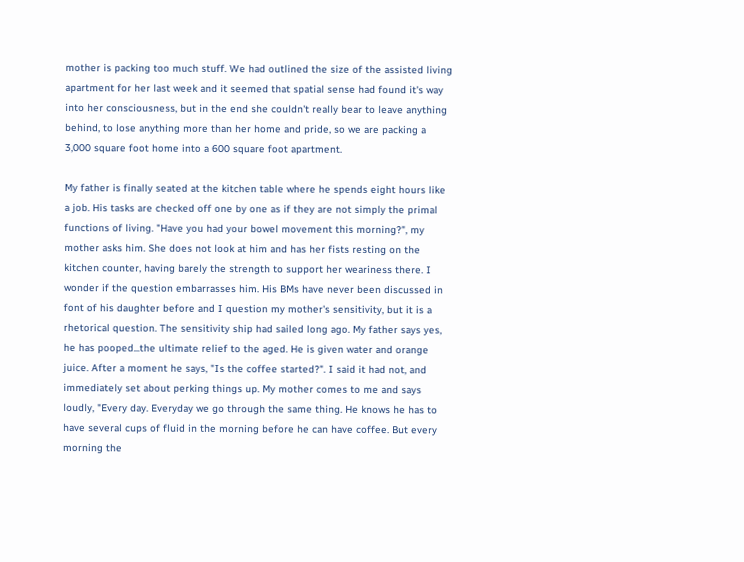mother is packing too much stuff. We had outlined the size of the assisted living apartment for her last week and it seemed that spatial sense had found it's way into her consciousness, but in the end she couldn't really bear to leave anything behind, to lose anything more than her home and pride, so we are packing a 3,000 square foot home into a 600 square foot apartment.

My father is finally seated at the kitchen table where he spends eight hours like a job. His tasks are checked off one by one as if they are not simply the primal functions of living. "Have you had your bowel movement this morning?", my mother asks him. She does not look at him and has her fists resting on the kitchen counter, having barely the strength to support her weariness there. I wonder if the question embarrasses him. His BMs have never been discussed in font of his daughter before and I question my mother's sensitivity, but it is a rhetorical question. The sensitivity ship had sailed long ago. My father says yes, he has pooped...the ultimate relief to the aged. He is given water and orange juice. After a moment he says, "Is the coffee started?". I said it had not, and immediately set about perking things up. My mother comes to me and says loudly, "Every day. Everyday we go through the same thing. He knows he has to have several cups of fluid in the morning before he can have coffee. But every morning the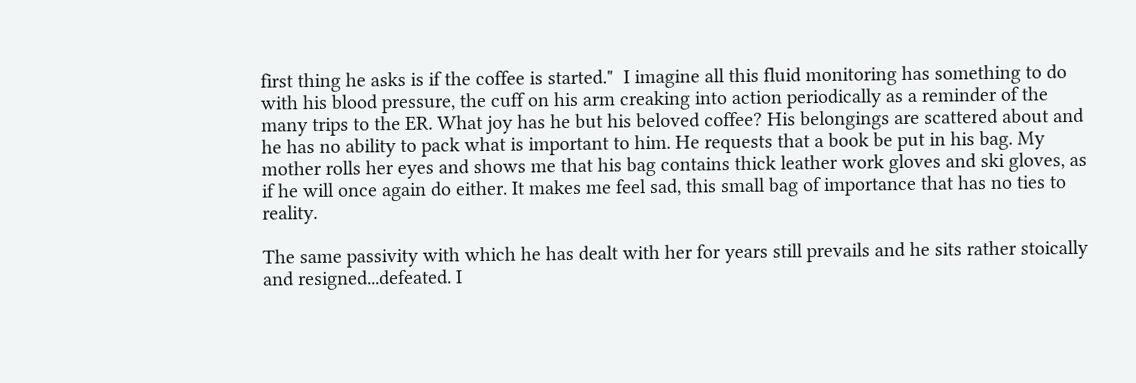first thing he asks is if the coffee is started."  I imagine all this fluid monitoring has something to do with his blood pressure, the cuff on his arm creaking into action periodically as a reminder of the many trips to the ER. What joy has he but his beloved coffee? His belongings are scattered about and he has no ability to pack what is important to him. He requests that a book be put in his bag. My mother rolls her eyes and shows me that his bag contains thick leather work gloves and ski gloves, as if he will once again do either. It makes me feel sad, this small bag of importance that has no ties to reality.

The same passivity with which he has dealt with her for years still prevails and he sits rather stoically and resigned...defeated. I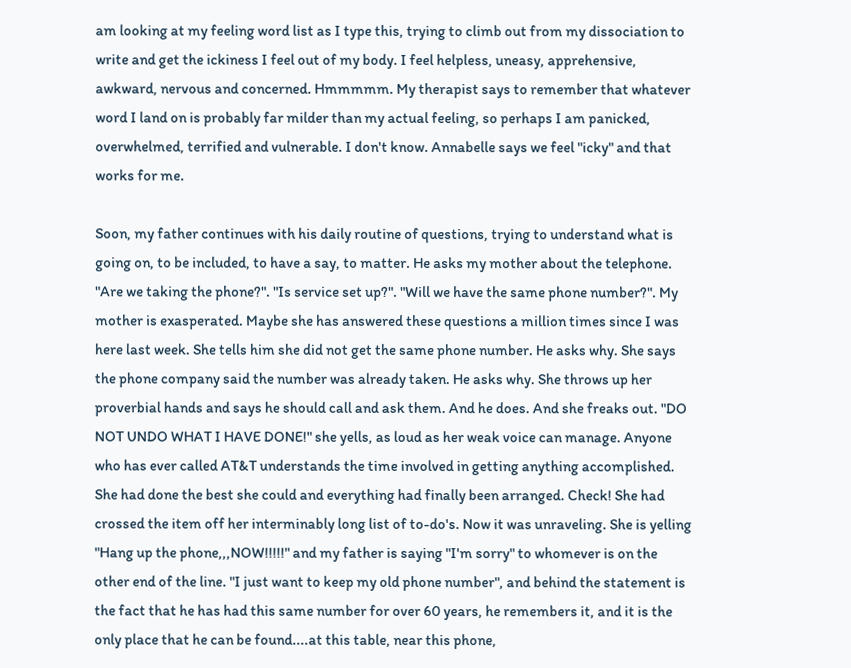am looking at my feeling word list as I type this, trying to climb out from my dissociation to write and get the ickiness I feel out of my body. I feel helpless, uneasy, apprehensive, awkward, nervous and concerned. Hmmmmm. My therapist says to remember that whatever word I land on is probably far milder than my actual feeling, so perhaps I am panicked, overwhelmed, terrified and vulnerable. I don't know. Annabelle says we feel "icky" and that works for me.

Soon, my father continues with his daily routine of questions, trying to understand what is going on, to be included, to have a say, to matter. He asks my mother about the telephone. "Are we taking the phone?". "Is service set up?". "Will we have the same phone number?". My mother is exasperated. Maybe she has answered these questions a million times since I was here last week. She tells him she did not get the same phone number. He asks why. She says the phone company said the number was already taken. He asks why. She throws up her proverbial hands and says he should call and ask them. And he does. And she freaks out. "DO NOT UNDO WHAT I HAVE DONE!" she yells, as loud as her weak voice can manage. Anyone who has ever called AT&T understands the time involved in getting anything accomplished. She had done the best she could and everything had finally been arranged. Check! She had crossed the item off her interminably long list of to-do's. Now it was unraveling. She is yelling "Hang up the phone,,,NOW!!!!!" and my father is saying "I'm sorry" to whomever is on the other end of the line. "I just want to keep my old phone number", and behind the statement is the fact that he has had this same number for over 60 years, he remembers it, and it is the only place that he can be found....at this table, near this phone,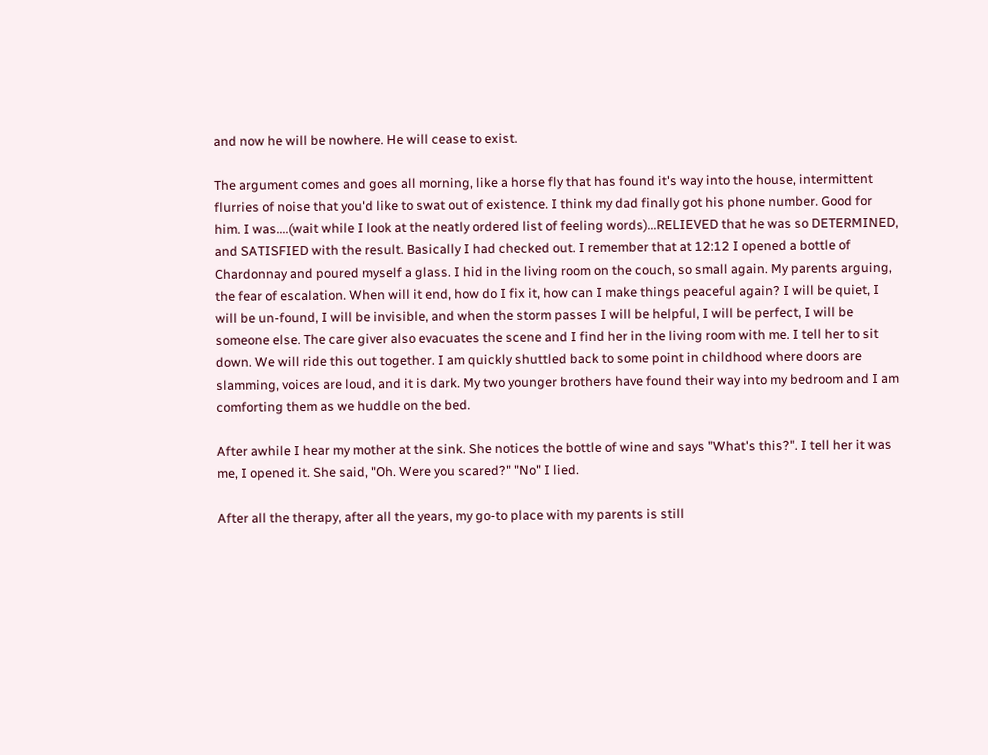and now he will be nowhere. He will cease to exist.

The argument comes and goes all morning, like a horse fly that has found it's way into the house, intermittent flurries of noise that you'd like to swat out of existence. I think my dad finally got his phone number. Good for him. I was....(wait while I look at the neatly ordered list of feeling words)...RELIEVED that he was so DETERMINED, and SATISFIED with the result. Basically I had checked out. I remember that at 12:12 I opened a bottle of Chardonnay and poured myself a glass. I hid in the living room on the couch, so small again. My parents arguing, the fear of escalation. When will it end, how do I fix it, how can I make things peaceful again? I will be quiet, I will be un-found, I will be invisible, and when the storm passes I will be helpful, I will be perfect, I will be someone else. The care giver also evacuates the scene and I find her in the living room with me. I tell her to sit down. We will ride this out together. I am quickly shuttled back to some point in childhood where doors are slamming, voices are loud, and it is dark. My two younger brothers have found their way into my bedroom and I am comforting them as we huddle on the bed.

After awhile I hear my mother at the sink. She notices the bottle of wine and says "What's this?". I tell her it was me, I opened it. She said, "Oh. Were you scared?" "No" I lied.

After all the therapy, after all the years, my go-to place with my parents is still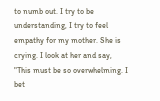to numb out. I try to be understanding, I try to feel empathy for my mother. She is crying. I look at her and say, "This must be so overwhelming. I bet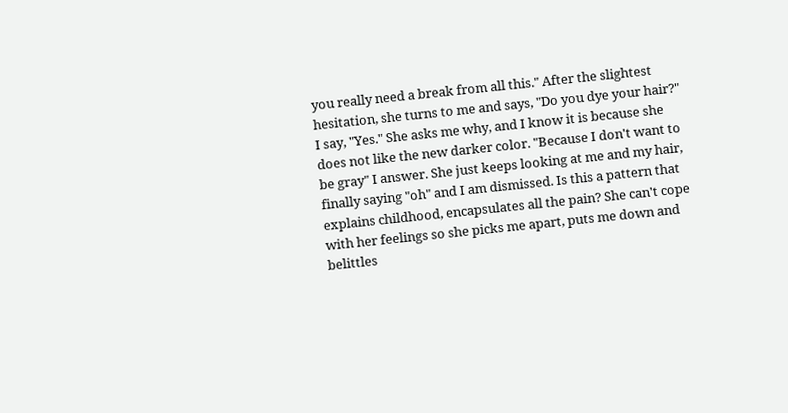you really need a break from all this." After the slightest hesitation, she turns to me and says, "Do you dye your hair?" I say, "Yes." She asks me why, and I know it is because she does not like the new darker color. "Because I don't want to be gray" I answer. She just keeps looking at me and my hair, finally saying "oh" and I am dismissed. Is this a pattern that explains childhood, encapsulates all the pain? She can't cope with her feelings so she picks me apart, puts me down and belittles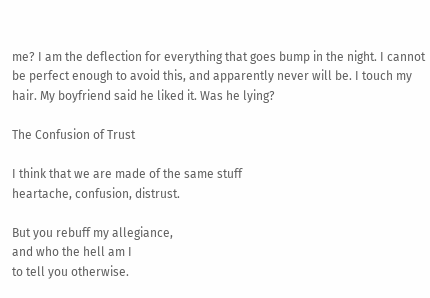me? I am the deflection for everything that goes bump in the night. I cannot be perfect enough to avoid this, and apparently never will be. I touch my hair. My boyfriend said he liked it. Was he lying?

The Confusion of Trust

I think that we are made of the same stuff
heartache, confusion, distrust.

But you rebuff my allegiance,
and who the hell am I
to tell you otherwise.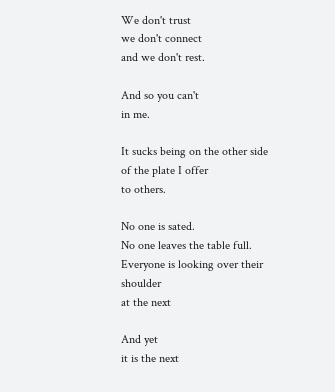We don't trust
we don't connect
and we don't rest.

And so you can't
in me.

It sucks being on the other side
of the plate I offer
to others.

No one is sated.
No one leaves the table full.
Everyone is looking over their shoulder
at the next

And yet
it is the next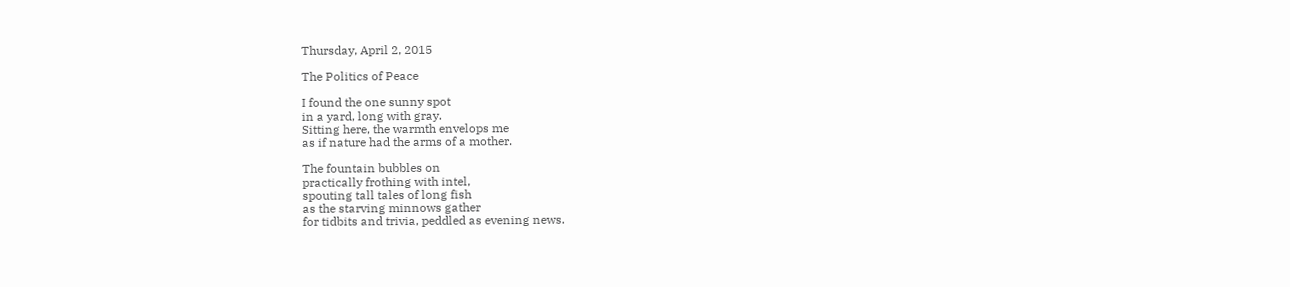Thursday, April 2, 2015

The Politics of Peace

I found the one sunny spot
in a yard, long with gray.
Sitting here, the warmth envelops me
as if nature had the arms of a mother.

The fountain bubbles on
practically frothing with intel,
spouting tall tales of long fish
as the starving minnows gather
for tidbits and trivia, peddled as evening news.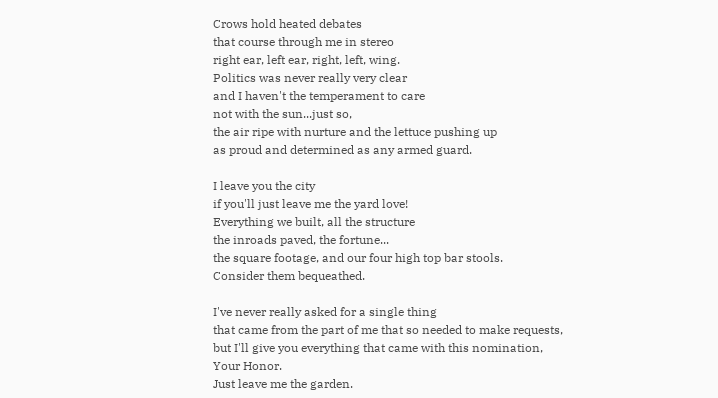Crows hold heated debates
that course through me in stereo
right ear, left ear, right, left, wing.
Politics was never really very clear
and I haven't the temperament to care
not with the sun...just so,
the air ripe with nurture and the lettuce pushing up
as proud and determined as any armed guard.

I leave you the city
if you'll just leave me the yard love!
Everything we built, all the structure
the inroads paved, the fortune...
the square footage, and our four high top bar stools.
Consider them bequeathed.

I've never really asked for a single thing
that came from the part of me that so needed to make requests,
but I'll give you everything that came with this nomination,
Your Honor.
Just leave me the garden.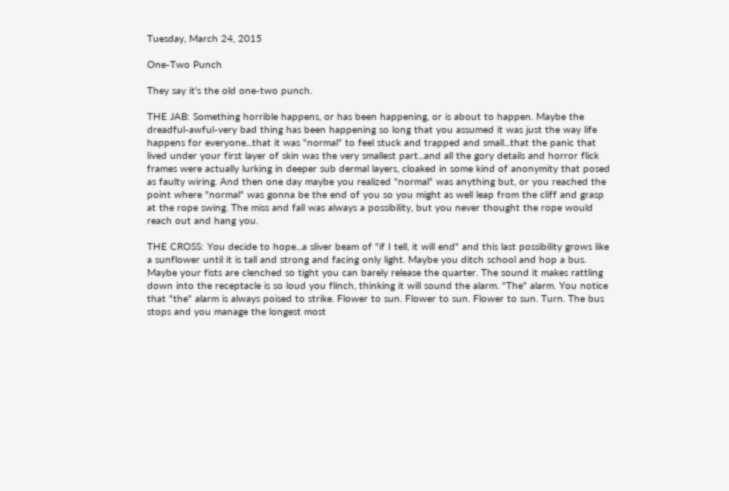Tuesday, March 24, 2015

One-Two Punch

They say it's the old one-two punch.

THE JAB: Something horrible happens, or has been happening, or is about to happen. Maybe the dreadful-awful-very bad thing has been happening so long that you assumed it was just the way life happens for everyone...that it was "normal" to feel stuck and trapped and small...that the panic that lived under your first layer of skin was the very smallest part...and all the gory details and horror flick frames were actually lurking in deeper sub dermal layers, cloaked in some kind of anonymity that posed as faulty wiring. And then one day maybe you realized "normal" was anything but, or you reached the point where "normal" was gonna be the end of you so you might as well leap from the cliff and grasp at the rope swing. The miss and fall was always a possibility, but you never thought the rope would reach out and hang you.

THE CROSS: You decide to hope...a sliver beam of "if I tell, it will end" and this last possibility grows like a sunflower until it is tall and strong and facing only light. Maybe you ditch school and hop a bus. Maybe your fists are clenched so tight you can barely release the quarter. The sound it makes rattling down into the receptacle is so loud you flinch, thinking it will sound the alarm. "The" alarm. You notice that "the" alarm is always poised to strike. Flower to sun. Flower to sun. Flower to sun. Turn. The bus stops and you manage the longest most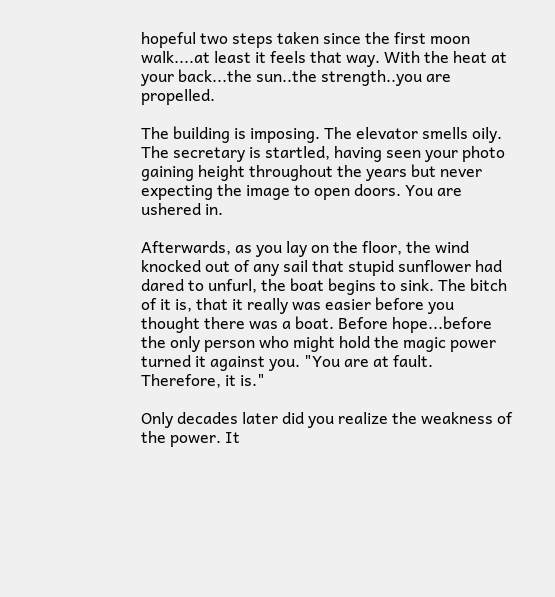hopeful two steps taken since the first moon walk....at least it feels that way. With the heat at your back...the sun..the strength..you are propelled.

The building is imposing. The elevator smells oily. The secretary is startled, having seen your photo gaining height throughout the years but never expecting the image to open doors. You are ushered in.

Afterwards, as you lay on the floor, the wind knocked out of any sail that stupid sunflower had dared to unfurl, the boat begins to sink. The bitch of it is, that it really was easier before you thought there was a boat. Before hope...before the only person who might hold the magic power turned it against you. "You are at fault. Therefore, it is."

Only decades later did you realize the weakness of the power. It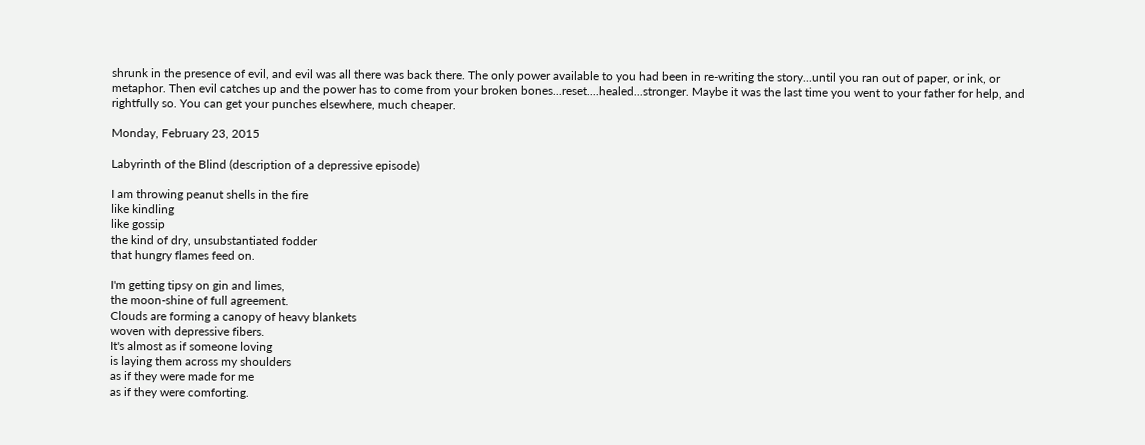shrunk in the presence of evil, and evil was all there was back there. The only power available to you had been in re-writing the story...until you ran out of paper, or ink, or metaphor. Then evil catches up and the power has to come from your broken bones...reset....healed...stronger. Maybe it was the last time you went to your father for help, and rightfully so. You can get your punches elsewhere, much cheaper.

Monday, February 23, 2015

Labyrinth of the Blind (description of a depressive episode)

I am throwing peanut shells in the fire
like kindling
like gossip
the kind of dry, unsubstantiated fodder
that hungry flames feed on.

I'm getting tipsy on gin and limes,
the moon-shine of full agreement.
Clouds are forming a canopy of heavy blankets
woven with depressive fibers.
It's almost as if someone loving
is laying them across my shoulders
as if they were made for me
as if they were comforting.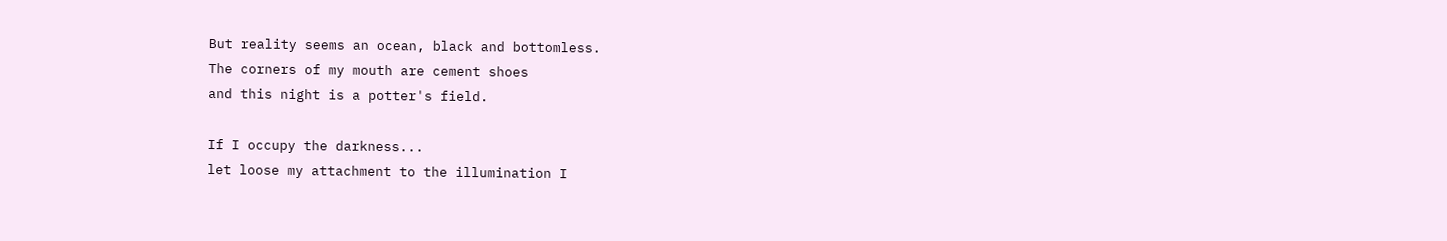But reality seems an ocean, black and bottomless.
The corners of my mouth are cement shoes
and this night is a potter's field.

If I occupy the darkness...
let loose my attachment to the illumination I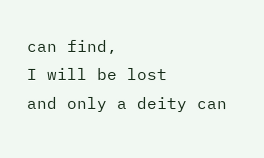can find,
I will be lost
and only a deity can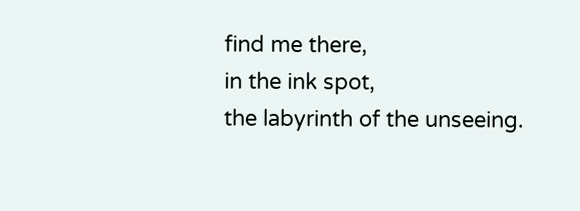find me there,
in the ink spot,
the labyrinth of the unseeing.